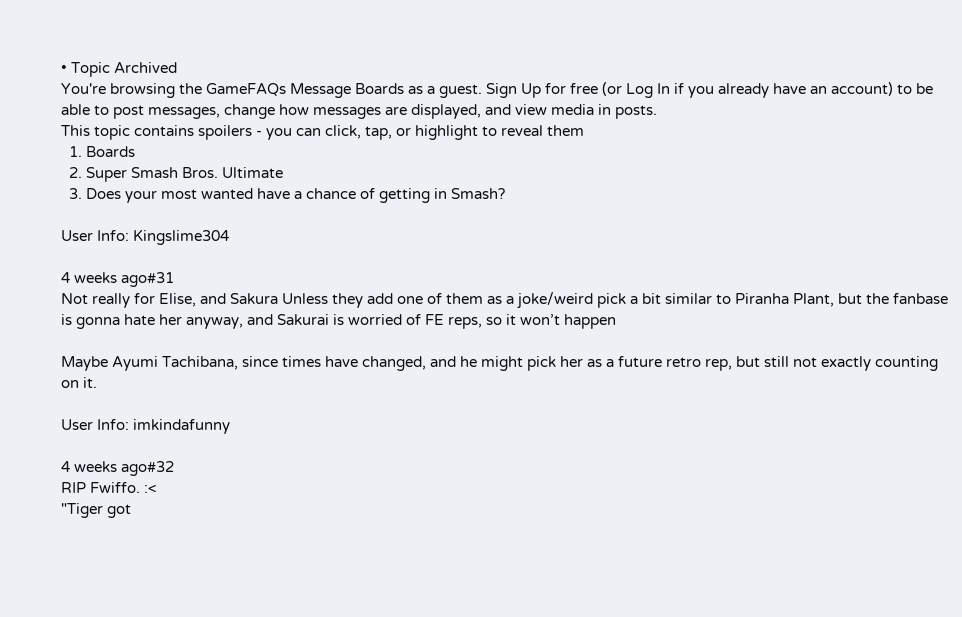• Topic Archived
You're browsing the GameFAQs Message Boards as a guest. Sign Up for free (or Log In if you already have an account) to be able to post messages, change how messages are displayed, and view media in posts.
This topic contains spoilers - you can click, tap, or highlight to reveal them
  1. Boards
  2. Super Smash Bros. Ultimate
  3. Does your most wanted have a chance of getting in Smash?

User Info: Kingslime304

4 weeks ago#31
Not really for Elise, and Sakura Unless they add one of them as a joke/weird pick a bit similar to Piranha Plant, but the fanbase is gonna hate her anyway, and Sakurai is worried of FE reps, so it won’t happen

Maybe Ayumi Tachibana, since times have changed, and he might pick her as a future retro rep, but still not exactly counting on it.

User Info: imkindafunny

4 weeks ago#32
RIP Fwiffo. :<
"Tiger got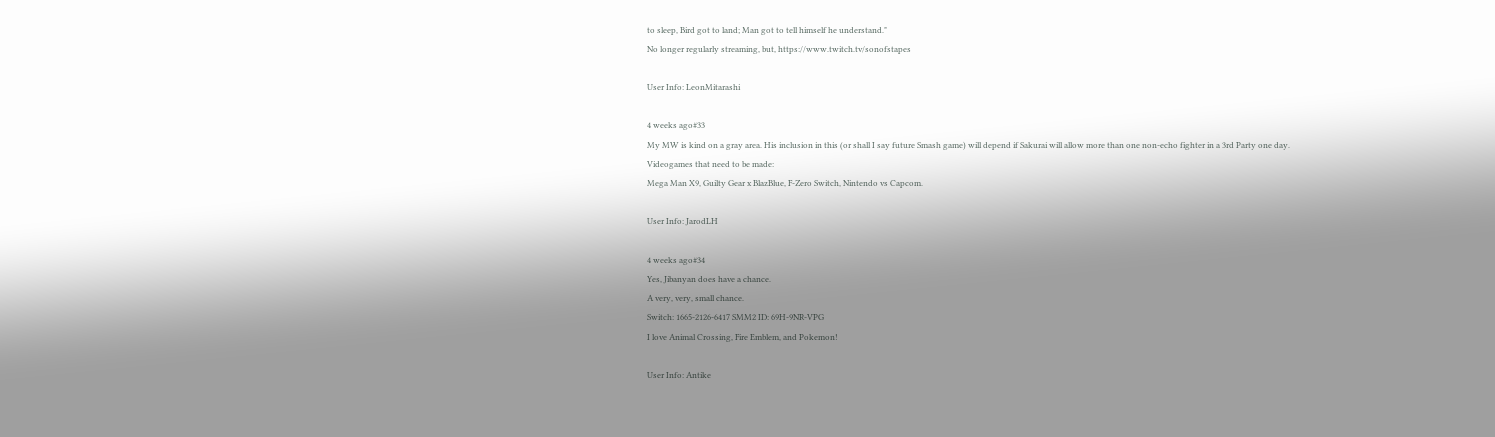to sleep, Bird got to land; Man got to tell himself he understand."
No longer regularly streaming, but, https://www.twitch.tv/sonofstapes

User Info: LeonMitarashi

4 weeks ago#33
My MW is kind on a gray area. His inclusion in this (or shall I say future Smash game) will depend if Sakurai will allow more than one non-echo fighter in a 3rd Party one day.
Videogames that need to be made:
Mega Man X9, Guilty Gear x BlazBlue, F-Zero Switch, Nintendo vs Capcom.

User Info: JarodLH

4 weeks ago#34
Yes, Jibanyan does have a chance.
A very, very, small chance.
Switch: 1665-2126-6417 SMM2 ID: 69H-9NR-VPG
I love Animal Crossing, Fire Emblem, and Pokemon!

User Info: Antike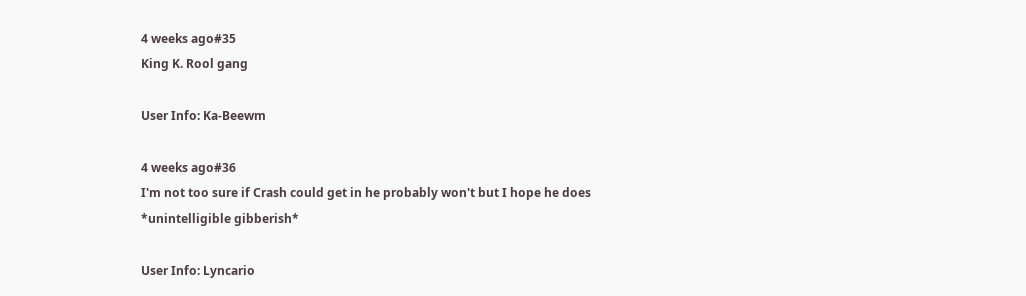4 weeks ago#35
King K. Rool gang

User Info: Ka-Beewm

4 weeks ago#36
I'm not too sure if Crash could get in he probably won't but I hope he does
*unintelligible gibberish*

User Info: Lyncario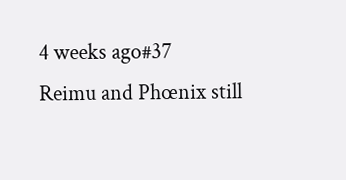4 weeks ago#37
Reimu and Phœnix still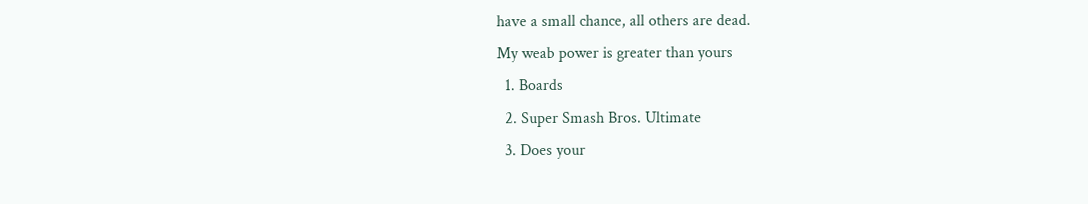have a small chance, all others are dead.
My weab power is greater than yours
  1. Boards
  2. Super Smash Bros. Ultimate
  3. Does your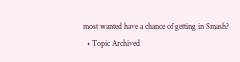most wanted have a chance of getting in Smash?
  • Topic Archived